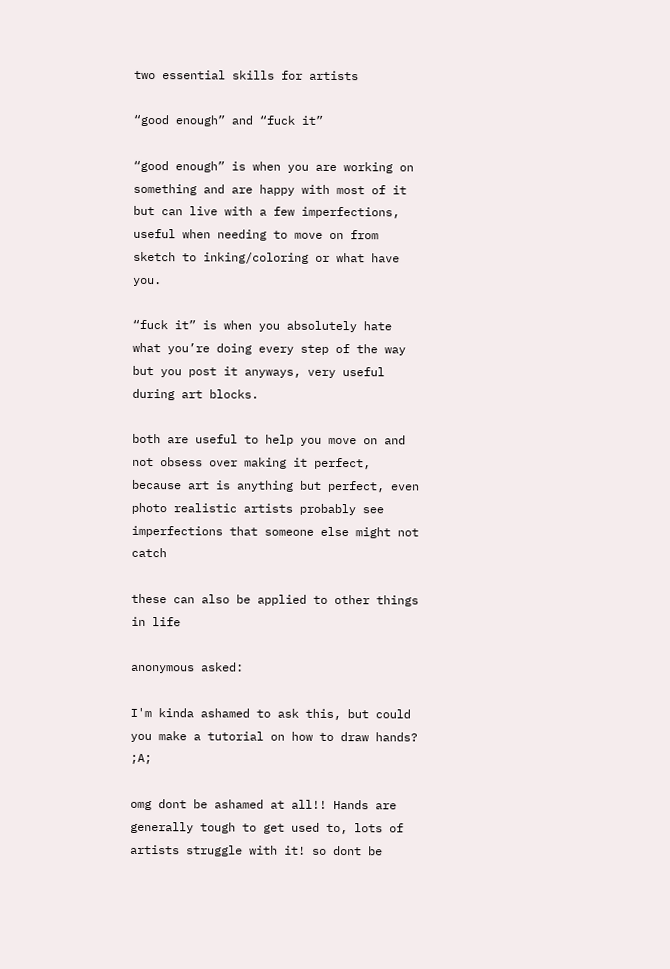two essential skills for artists

“good enough” and “fuck it”

“good enough” is when you are working on something and are happy with most of it but can live with a few imperfections, useful when needing to move on from sketch to inking/coloring or what have you.

“fuck it” is when you absolutely hate what you’re doing every step of the way but you post it anyways, very useful during art blocks.

both are useful to help you move on and not obsess over making it perfect, because art is anything but perfect, even photo realistic artists probably see imperfections that someone else might not catch

these can also be applied to other things in life

anonymous asked:

I'm kinda ashamed to ask this, but could you make a tutorial on how to draw hands? ;A;

omg dont be ashamed at all!! Hands are generally tough to get used to, lots of artists struggle with it! so dont be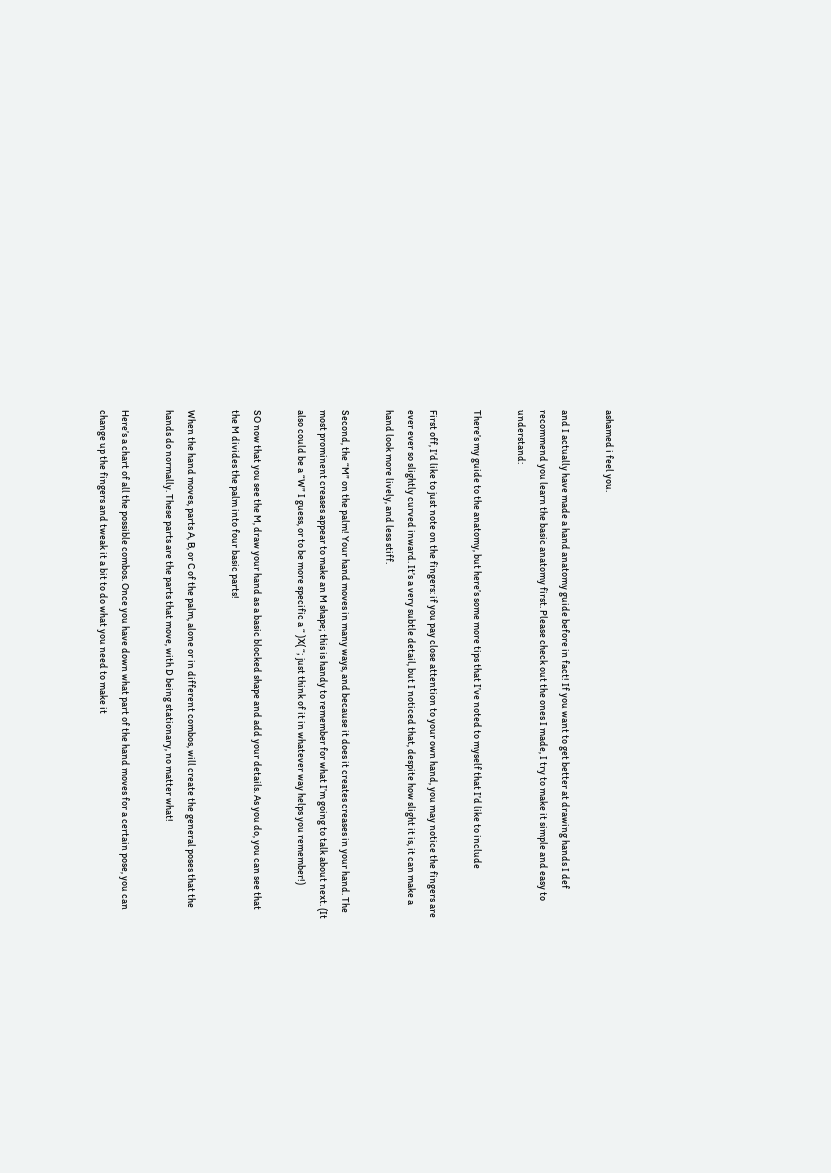ashamed i feel you.

and I actually have made a hand anatomy guide before in fact! If you want to get better at drawing hands I def recommend you learn the basic anatomy first. Please check out the ones I made, I try to make it simple and easy to understand:

There’s my guide to the anatomy, but here’s some more tips that I’ve noted to myself that I’d like to include

First off, I’d like to just note on the fingers: if you pay close attention to your own hand, you may notice the fingers are ever ever so slightly curved inward. It’s a very subtle detail, but I noticed that, despite how slight it is, it can make a hand look more lively, and less stiff.

Second, the “M” on the palm! Your hand moves in many ways, and because it does it creates creases in your hand. The most prominent creases appear to make an M shape; this is handy to remember for what I’m going to talk about next. (It also could be a “W” I guess, or to be more specific a “ )X( “; just think of it in whatever way helps you remember!)

SO now that you see the M, draw your hand as a basic blocked shape and add your details. As you do, you can see that the M divides the palm into four basic parts!

When the hand moves, parts A, B, or C of the palm, alone or in different combos, will create the general poses that the hands do normally. These parts are the parts that move, with D being stationary, no matter what!

Here’s a chart of all the possible combos. Once you have down what part of the hand moves for a certain pose, you can change up the fingers and tweak it a bit to do what you need to make it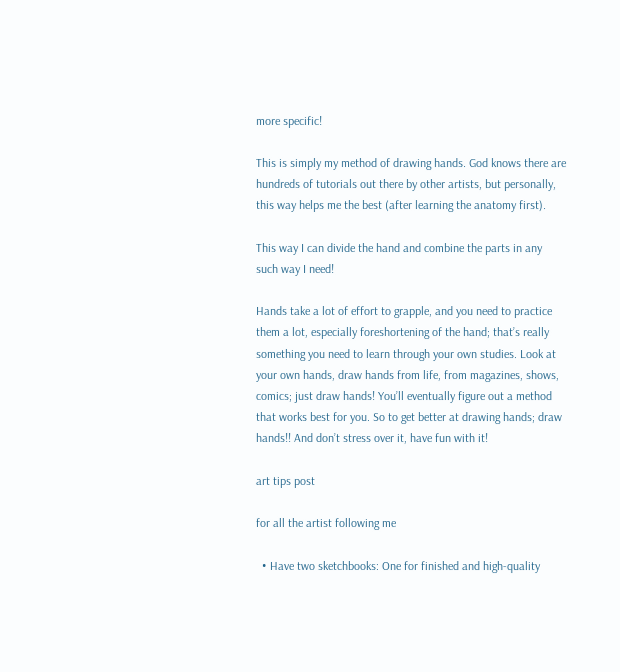more specific!

This is simply my method of drawing hands. God knows there are hundreds of tutorials out there by other artists, but personally, this way helps me the best (after learning the anatomy first).

This way I can divide the hand and combine the parts in any such way I need!

Hands take a lot of effort to grapple, and you need to practice them a lot, especially foreshortening of the hand; that’s really something you need to learn through your own studies. Look at your own hands, draw hands from life, from magazines, shows, comics; just draw hands! You’ll eventually figure out a method that works best for you. So to get better at drawing hands; draw hands!! And don’t stress over it, have fun with it!

art tips post

for all the artist following me

  • Have two sketchbooks: One for finished and high-quality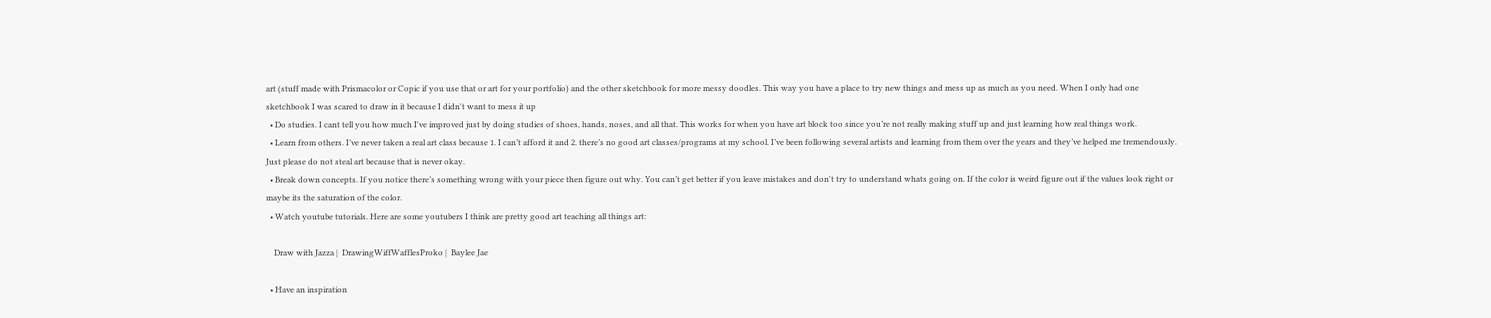art (stuff made with Prismacolor or Copic if you use that or art for your portfolio) and the other sketchbook for more messy doodles. This way you have a place to try new things and mess up as much as you need. When I only had one sketchbook I was scared to draw in it because I didn't want to mess it up
  • Do studies. I cant tell you how much I've improved just by doing studies of shoes, hands, noses, and all that. This works for when you have art block too since you’re not really making stuff up and just learning how real things work.
  • Learn from others. I’ve never taken a real art class because 1. I can’t afford it and 2. there’s no good art classes/programs at my school. I’ve been following several artists and learning from them over the years and they’ve helped me tremendously. Just please do not steal art because that is never okay.
  • Break down concepts. If you notice there’s something wrong with your piece then figure out why. You can’t get better if you leave mistakes and don't try to understand whats going on. If the color is weird figure out if the values look right or maybe its the saturation of the color.
  • Watch youtube tutorials. Here are some youtubers I think are pretty good art teaching all things art:

    Draw with Jazza |  DrawingWiffWafflesProko |  Baylee Jae

  • Have an inspiration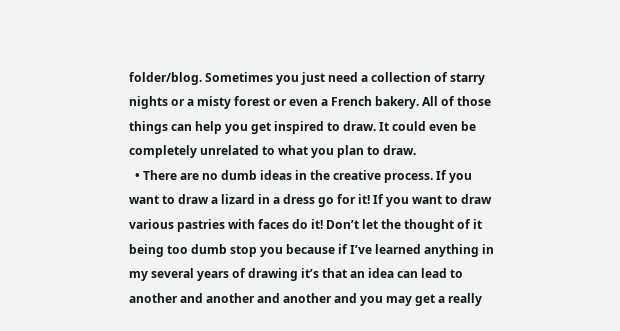folder/blog. Sometimes you just need a collection of starry nights or a misty forest or even a French bakery. All of those things can help you get inspired to draw. It could even be completely unrelated to what you plan to draw.
  • There are no dumb ideas in the creative process. If you want to draw a lizard in a dress go for it! If you want to draw various pastries with faces do it! Don’t let the thought of it being too dumb stop you because if I’ve learned anything in my several years of drawing it’s that an idea can lead to another and another and another and you may get a really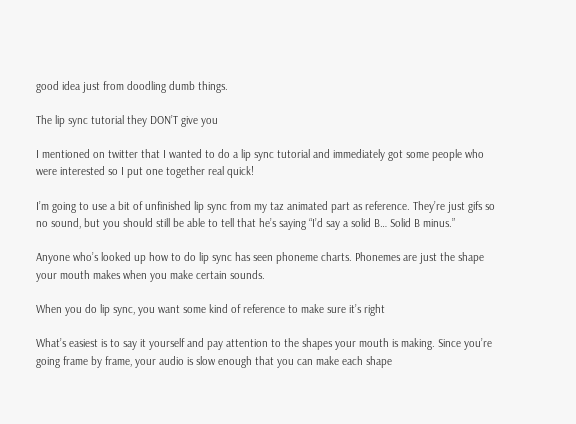good idea just from doodling dumb things.

The lip sync tutorial they DON’T give you

I mentioned on twitter that I wanted to do a lip sync tutorial and immediately got some people who were interested so I put one together real quick!

I’m going to use a bit of unfinished lip sync from my taz animated part as reference. They’re just gifs so no sound, but you should still be able to tell that he’s saying “I’d say a solid B… Solid B minus.”

Anyone who’s looked up how to do lip sync has seen phoneme charts. Phonemes are just the shape your mouth makes when you make certain sounds.

When you do lip sync, you want some kind of reference to make sure it’s right

What’s easiest is to say it yourself and pay attention to the shapes your mouth is making. Since you’re going frame by frame, your audio is slow enough that you can make each shape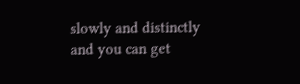slowly and distinctly and you can get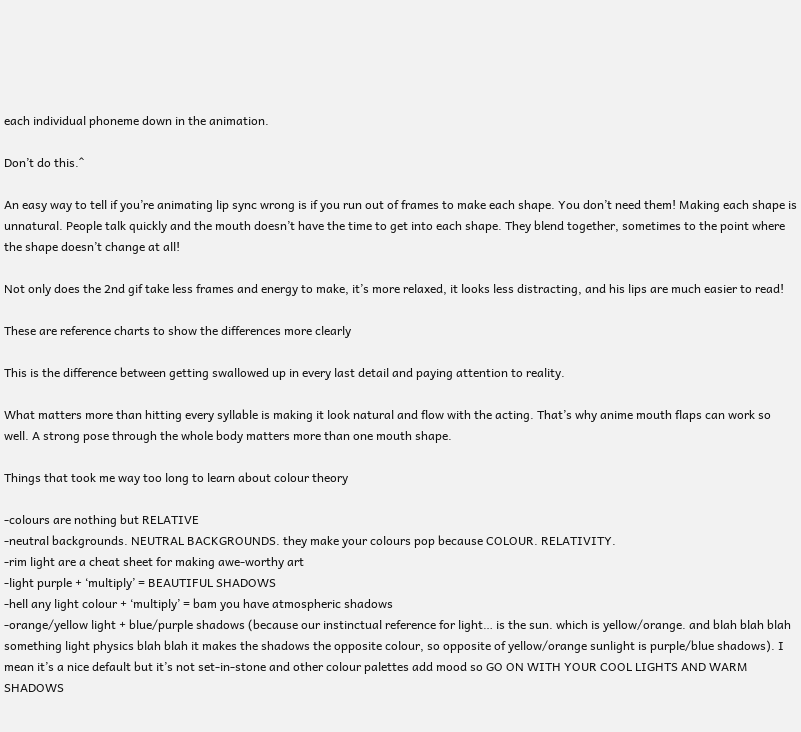each individual phoneme down in the animation.

Don’t do this.^

An easy way to tell if you’re animating lip sync wrong is if you run out of frames to make each shape. You don’t need them! Making each shape is unnatural. People talk quickly and the mouth doesn’t have the time to get into each shape. They blend together, sometimes to the point where the shape doesn’t change at all!

Not only does the 2nd gif take less frames and energy to make, it’s more relaxed, it looks less distracting, and his lips are much easier to read!

These are reference charts to show the differences more clearly

This is the difference between getting swallowed up in every last detail and paying attention to reality.

What matters more than hitting every syllable is making it look natural and flow with the acting. That’s why anime mouth flaps can work so well. A strong pose through the whole body matters more than one mouth shape.

Things that took me way too long to learn about colour theory

-colours are nothing but RELATIVE
-neutral backgrounds. NEUTRAL BACKGROUNDS. they make your colours pop because COLOUR. RELATIVITY.
-rim light are a cheat sheet for making awe-worthy art
-light purple + ‘multiply’ = BEAUTIFUL SHADOWS
-hell any light colour + ‘multiply’ = bam you have atmospheric shadows
-orange/yellow light + blue/purple shadows (because our instinctual reference for light… is the sun. which is yellow/orange. and blah blah blah something light physics blah blah it makes the shadows the opposite colour, so opposite of yellow/orange sunlight is purple/blue shadows). I mean it’s a nice default but it’s not set-in-stone and other colour palettes add mood so GO ON WITH YOUR COOL LIGHTS AND WARM SHADOWS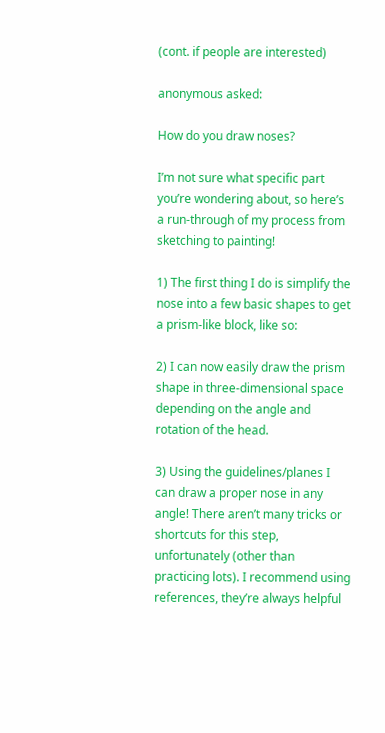(cont. if people are interested)

anonymous asked:

How do you draw noses?

I’m not sure what specific part you’re wondering about, so here’s a run-through of my process from sketching to painting!

1) The first thing I do is simplify the nose into a few basic shapes to get a prism-like block, like so:

2) I can now easily draw the prism shape in three-dimensional space depending on the angle and rotation of the head.

3) Using the guidelines/planes I can draw a proper nose in any angle! There aren’t many tricks or shortcuts for this step, unfortunately (other than practicing lots). I recommend using references, they’re always helpful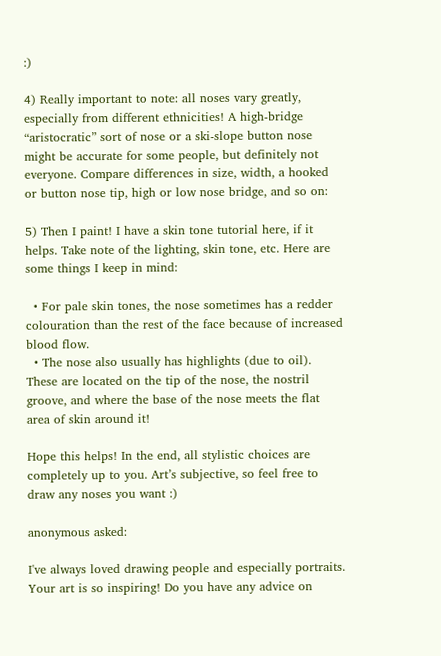:)

4) Really important to note: all noses vary greatly, especially from different ethnicities! A high-bridge “aristocratic” sort of nose or a ski-slope button nose might be accurate for some people, but definitely not everyone. Compare differences in size, width, a hooked or button nose tip, high or low nose bridge, and so on:

5) Then I paint! I have a skin tone tutorial here, if it helps. Take note of the lighting, skin tone, etc. Here are some things I keep in mind:

  • For pale skin tones, the nose sometimes has a redder colouration than the rest of the face because of increased blood flow.
  • The nose also usually has highlights (due to oil). These are located on the tip of the nose, the nostril groove, and where the base of the nose meets the flat area of skin around it!

Hope this helps! In the end, all stylistic choices are completely up to you. Art’s subjective, so feel free to draw any noses you want :)

anonymous asked:

I've always loved drawing people and especially portraits. Your art is so inspiring! Do you have any advice on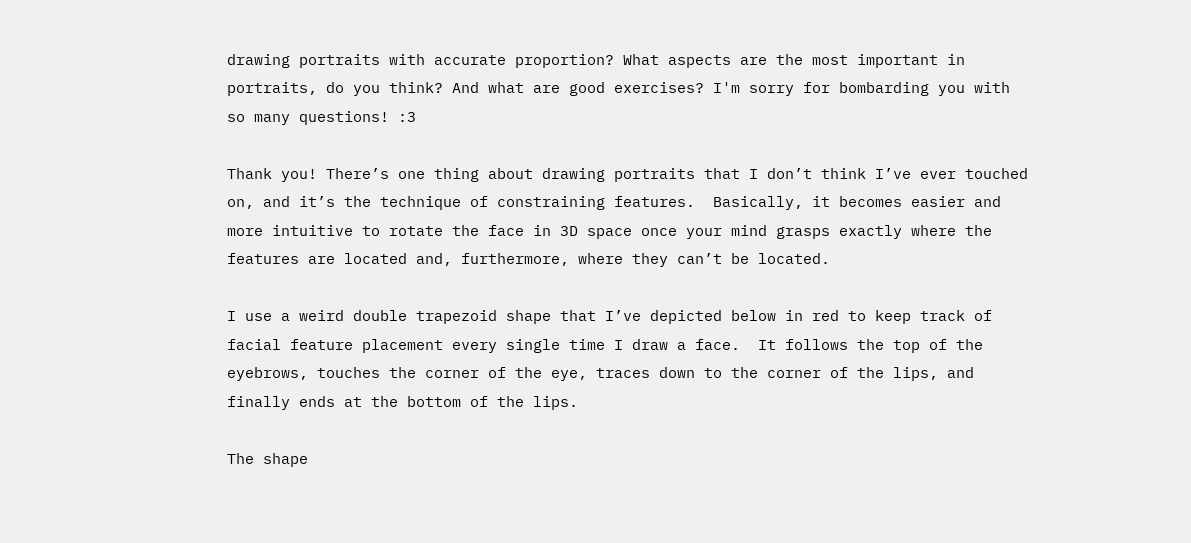drawing portraits with accurate proportion? What aspects are the most important in portraits, do you think? And what are good exercises? I'm sorry for bombarding you with so many questions! :3

Thank you! There’s one thing about drawing portraits that I don’t think I’ve ever touched on, and it’s the technique of constraining features.  Basically, it becomes easier and more intuitive to rotate the face in 3D space once your mind grasps exactly where the features are located and, furthermore, where they can’t be located.

I use a weird double trapezoid shape that I’ve depicted below in red to keep track of facial feature placement every single time I draw a face.  It follows the top of the eyebrows, touches the corner of the eye, traces down to the corner of the lips, and finally ends at the bottom of the lips.

The shape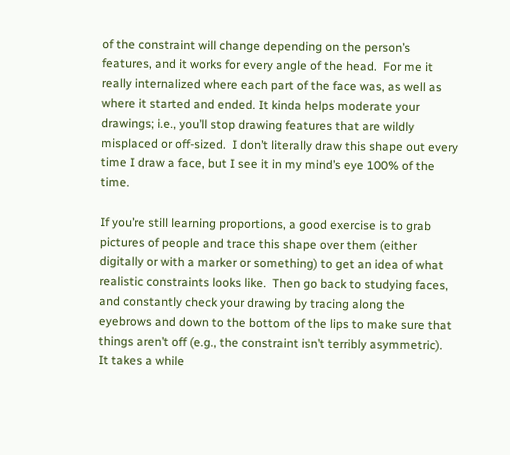of the constraint will change depending on the person’s features, and it works for every angle of the head.  For me it really internalized where each part of the face was, as well as where it started and ended. It kinda helps moderate your drawings; i.e., you’ll stop drawing features that are wildly misplaced or off-sized.  I don’t literally draw this shape out every time I draw a face, but I see it in my mind’s eye 100% of the time.

If you’re still learning proportions, a good exercise is to grab pictures of people and trace this shape over them (either digitally or with a marker or something) to get an idea of what realistic constraints looks like.  Then go back to studying faces, and constantly check your drawing by tracing along the eyebrows and down to the bottom of the lips to make sure that things aren’t off (e.g., the constraint isn’t terribly asymmetric).  It takes a while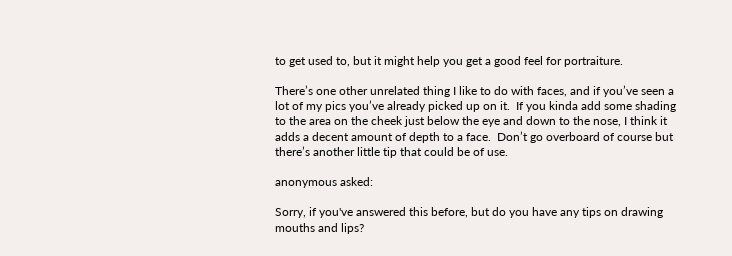to get used to, but it might help you get a good feel for portraiture.

There’s one other unrelated thing I like to do with faces, and if you’ve seen a lot of my pics you’ve already picked up on it.  If you kinda add some shading to the area on the cheek just below the eye and down to the nose, I think it adds a decent amount of depth to a face.  Don’t go overboard of course but there’s another little tip that could be of use.

anonymous asked:

Sorry, if you've answered this before, but do you have any tips on drawing mouths and lips?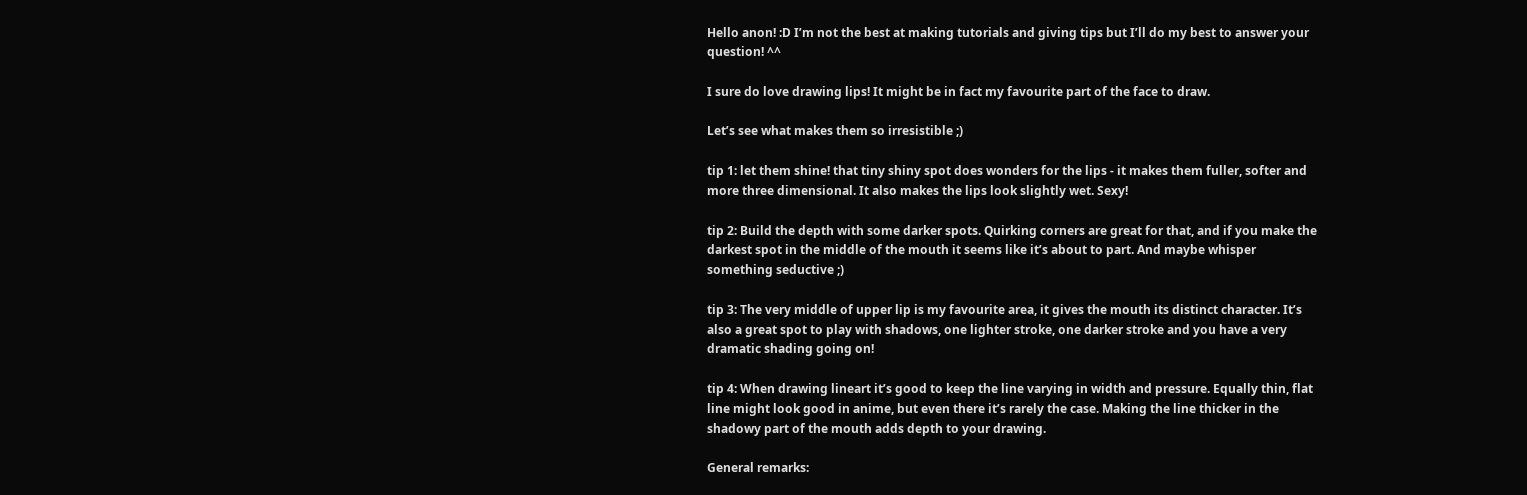Hello anon! :D I’m not the best at making tutorials and giving tips but I’ll do my best to answer your question! ^^

I sure do love drawing lips! It might be in fact my favourite part of the face to draw.

Let’s see what makes them so irresistible ;)

tip 1: let them shine! that tiny shiny spot does wonders for the lips - it makes them fuller, softer and more three dimensional. It also makes the lips look slightly wet. Sexy!

tip 2: Build the depth with some darker spots. Quirking corners are great for that, and if you make the darkest spot in the middle of the mouth it seems like it’s about to part. And maybe whisper something seductive ;)

tip 3: The very middle of upper lip is my favourite area, it gives the mouth its distinct character. It’s also a great spot to play with shadows, one lighter stroke, one darker stroke and you have a very dramatic shading going on!

tip 4: When drawing lineart it’s good to keep the line varying in width and pressure. Equally thin, flat line might look good in anime, but even there it’s rarely the case. Making the line thicker in the shadowy part of the mouth adds depth to your drawing.

General remarks: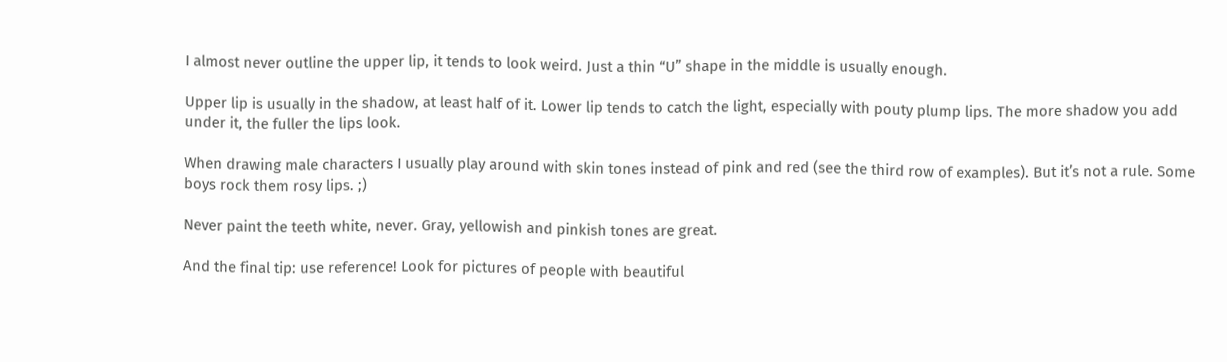I almost never outline the upper lip, it tends to look weird. Just a thin “U” shape in the middle is usually enough.

Upper lip is usually in the shadow, at least half of it. Lower lip tends to catch the light, especially with pouty plump lips. The more shadow you add under it, the fuller the lips look.

When drawing male characters I usually play around with skin tones instead of pink and red (see the third row of examples). But it’s not a rule. Some boys rock them rosy lips. ;)

Never paint the teeth white, never. Gray, yellowish and pinkish tones are great.

And the final tip: use reference! Look for pictures of people with beautiful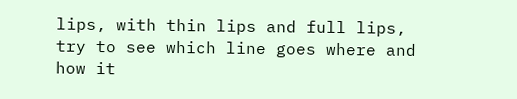lips, with thin lips and full lips, try to see which line goes where and how it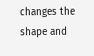changes the shape and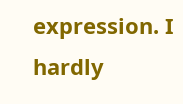expression. I hardly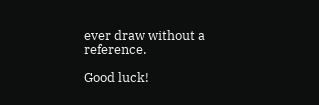ever draw without a reference.

Good luck!